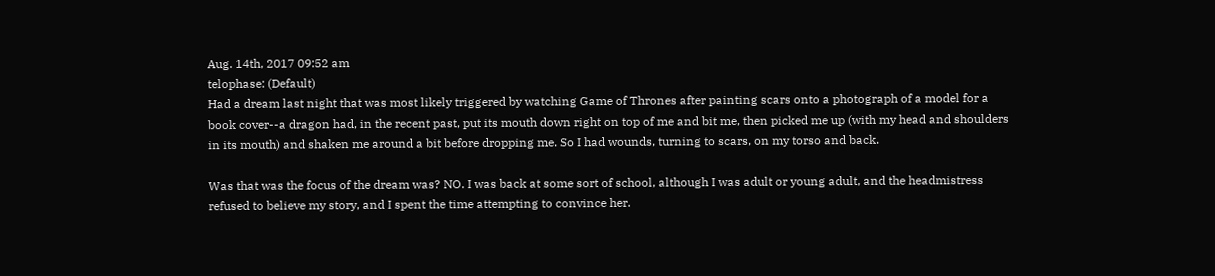Aug. 14th, 2017 09:52 am
telophase: (Default)
Had a dream last night that was most likely triggered by watching Game of Thrones after painting scars onto a photograph of a model for a book cover--a dragon had, in the recent past, put its mouth down right on top of me and bit me, then picked me up (with my head and shoulders in its mouth) and shaken me around a bit before dropping me. So I had wounds, turning to scars, on my torso and back.

Was that was the focus of the dream was? NO. I was back at some sort of school, although I was adult or young adult, and the headmistress refused to believe my story, and I spent the time attempting to convince her.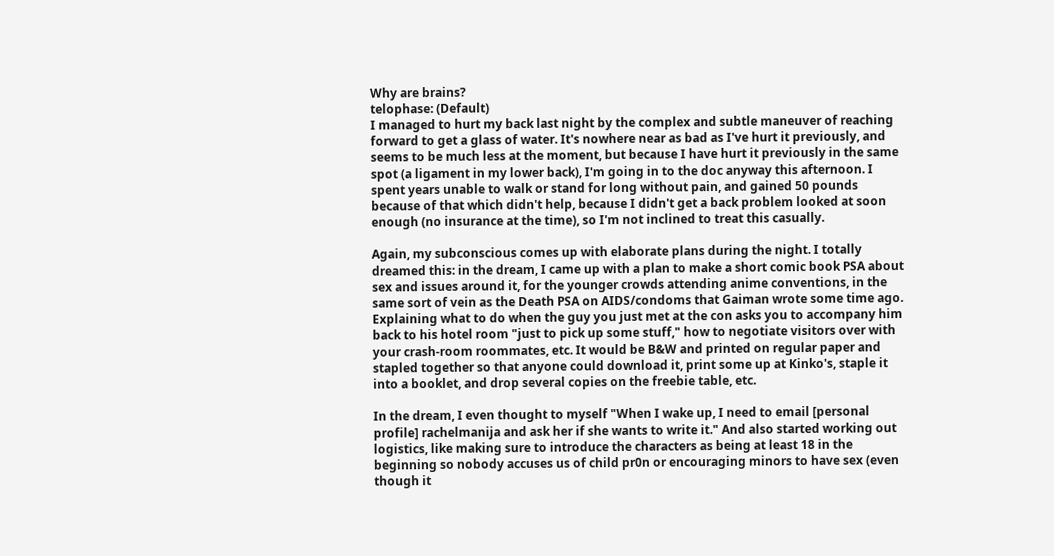Why are brains?
telophase: (Default)
I managed to hurt my back last night by the complex and subtle maneuver of reaching forward to get a glass of water. It's nowhere near as bad as I've hurt it previously, and seems to be much less at the moment, but because I have hurt it previously in the same spot (a ligament in my lower back), I'm going in to the doc anyway this afternoon. I spent years unable to walk or stand for long without pain, and gained 50 pounds because of that which didn't help, because I didn't get a back problem looked at soon enough (no insurance at the time), so I'm not inclined to treat this casually.

Again, my subconscious comes up with elaborate plans during the night. I totally dreamed this: in the dream, I came up with a plan to make a short comic book PSA about sex and issues around it, for the younger crowds attending anime conventions, in the same sort of vein as the Death PSA on AIDS/condoms that Gaiman wrote some time ago. Explaining what to do when the guy you just met at the con asks you to accompany him back to his hotel room "just to pick up some stuff," how to negotiate visitors over with your crash-room roommates, etc. It would be B&W and printed on regular paper and stapled together so that anyone could download it, print some up at Kinko's, staple it into a booklet, and drop several copies on the freebie table, etc.

In the dream, I even thought to myself "When I wake up, I need to email [personal profile] rachelmanija and ask her if she wants to write it." And also started working out logistics, like making sure to introduce the characters as being at least 18 in the beginning so nobody accuses us of child pr0n or encouraging minors to have sex (even though it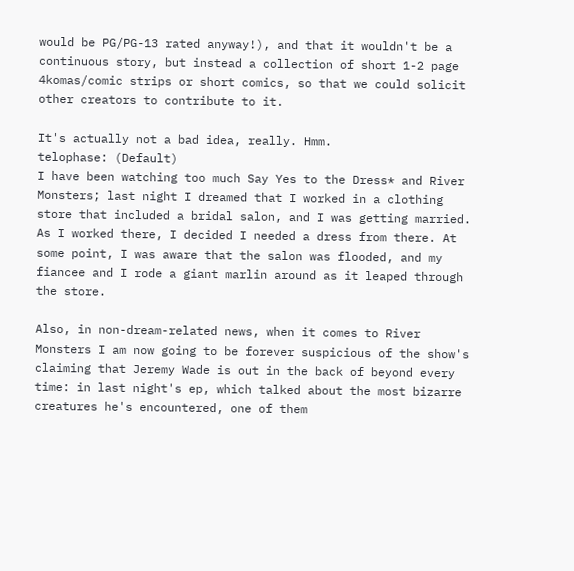would be PG/PG-13 rated anyway!), and that it wouldn't be a continuous story, but instead a collection of short 1-2 page 4komas/comic strips or short comics, so that we could solicit other creators to contribute to it.

It's actually not a bad idea, really. Hmm.
telophase: (Default)
I have been watching too much Say Yes to the Dress* and River Monsters; last night I dreamed that I worked in a clothing store that included a bridal salon, and I was getting married. As I worked there, I decided I needed a dress from there. At some point, I was aware that the salon was flooded, and my fiancee and I rode a giant marlin around as it leaped through the store.

Also, in non-dream-related news, when it comes to River Monsters I am now going to be forever suspicious of the show's claiming that Jeremy Wade is out in the back of beyond every time: in last night's ep, which talked about the most bizarre creatures he's encountered, one of them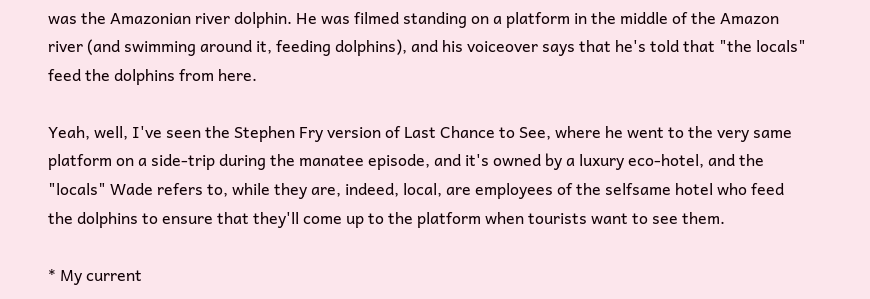was the Amazonian river dolphin. He was filmed standing on a platform in the middle of the Amazon river (and swimming around it, feeding dolphins), and his voiceover says that he's told that "the locals" feed the dolphins from here.

Yeah, well, I've seen the Stephen Fry version of Last Chance to See, where he went to the very same platform on a side-trip during the manatee episode, and it's owned by a luxury eco-hotel, and the "locals" Wade refers to, while they are, indeed, local, are employees of the selfsame hotel who feed the dolphins to ensure that they'll come up to the platform when tourists want to see them.

* My current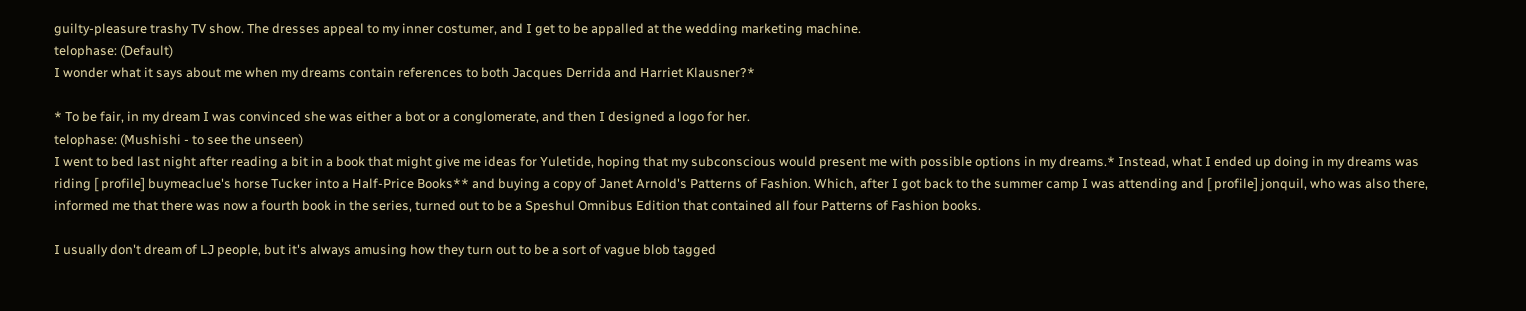guilty-pleasure trashy TV show. The dresses appeal to my inner costumer, and I get to be appalled at the wedding marketing machine.
telophase: (Default)
I wonder what it says about me when my dreams contain references to both Jacques Derrida and Harriet Klausner?*

* To be fair, in my dream I was convinced she was either a bot or a conglomerate, and then I designed a logo for her.
telophase: (Mushishi - to see the unseen)
I went to bed last night after reading a bit in a book that might give me ideas for Yuletide, hoping that my subconscious would present me with possible options in my dreams.* Instead, what I ended up doing in my dreams was riding [ profile] buymeaclue's horse Tucker into a Half-Price Books** and buying a copy of Janet Arnold's Patterns of Fashion. Which, after I got back to the summer camp I was attending and [ profile] jonquil, who was also there, informed me that there was now a fourth book in the series, turned out to be a Speshul Omnibus Edition that contained all four Patterns of Fashion books.

I usually don't dream of LJ people, but it's always amusing how they turn out to be a sort of vague blob tagged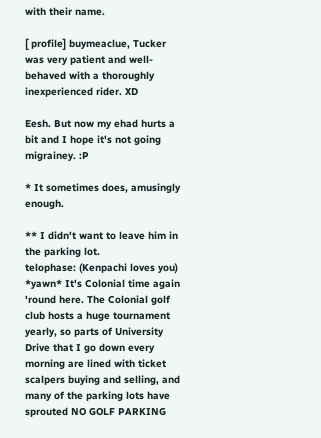with their name.

[ profile] buymeaclue, Tucker was very patient and well-behaved with a thoroughly inexperienced rider. XD

Eesh. But now my ehad hurts a bit and I hope it's not going migrainey. :P

* It sometimes does, amusingly enough.

** I didn't want to leave him in the parking lot.
telophase: (Kenpachi loves you)
*yawn* It's Colonial time again 'round here. The Colonial golf club hosts a huge tournament yearly, so parts of University Drive that I go down every morning are lined with ticket scalpers buying and selling, and many of the parking lots have sprouted NO GOLF PARKING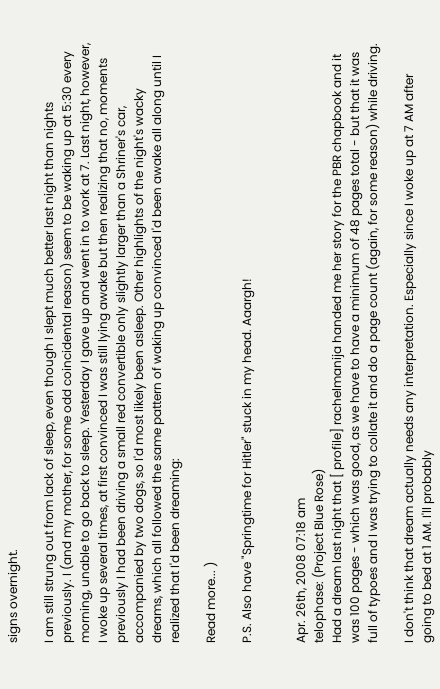signs overnight.

I am still strung out from lack of sleep, even though I slept much better last night than nights previously. I (and my mother, for some odd coincidental reason) seem to be waking up at 5:30 every morning, unable to go back to sleep. Yesterday I gave up and went in to work at 7. Last night, however, I woke up several times, at first convinced I was still lying awake but then realizing that no, moments previously I had been driving a small red convertible only slightly larger than a Shriner's car, accompanied by two dogs, so I'd most likely been asleep. Other highlights of the night's wacky dreams, which all followed the same pattern of waking up convinced I'd been awake all along until I realized that I'd been dreaming:

Read more... )

P.S. Also have "Springtime for Hitler" stuck in my head. Aaargh!


Apr. 26th, 2008 07:18 am
telophase: (Project Blue Rose)
Had a dream last night that [ profile] rachelmanija handed me her story for the PBR chapbook and it was 100 pages - which was good, as we have to have a minimum of 48 pages total - but that it was full of typoes and I was trying to collate it and do a page count (again, for some reason) while driving.

I don't think that dream actually needs any interpretation. Especially since I woke up at 7 AM after going to bed at 1 AM. I'll probably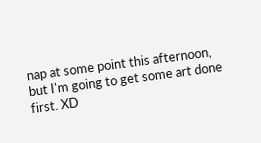nap at some point this afternoon, but I'm going to get some art done first. XD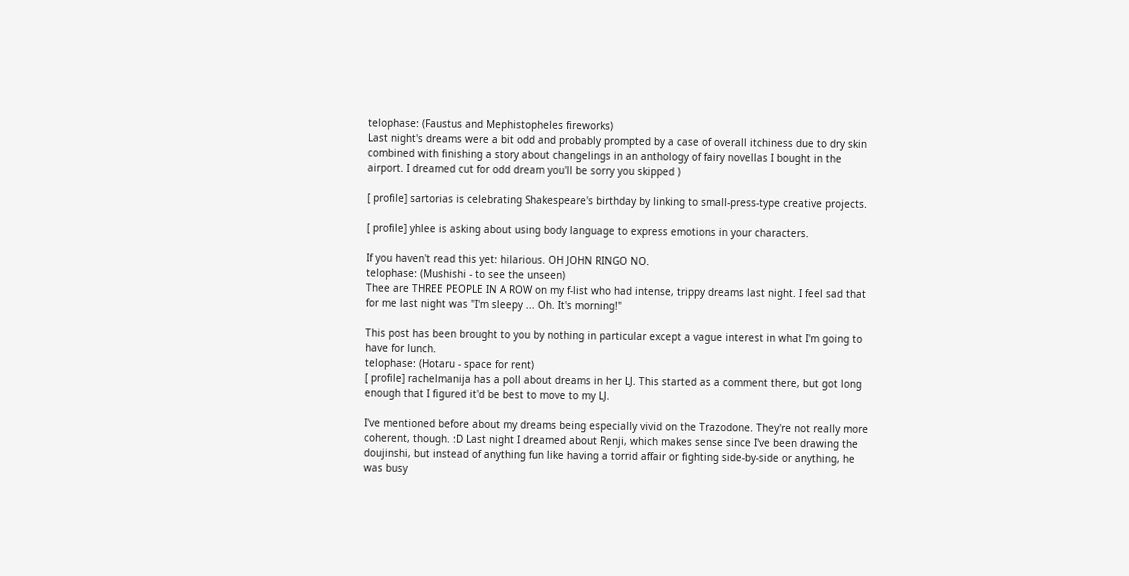telophase: (Faustus and Mephistopheles fireworks)
Last night's dreams were a bit odd and probably prompted by a case of overall itchiness due to dry skin combined with finishing a story about changelings in an anthology of fairy novellas I bought in the airport. I dreamed cut for odd dream you'll be sorry you skipped )

[ profile] sartorias is celebrating Shakespeare's birthday by linking to small-press-type creative projects.

[ profile] yhlee is asking about using body language to express emotions in your characters.

If you haven't read this yet: hilarious. OH JOHN RINGO NO.
telophase: (Mushishi - to see the unseen)
Thee are THREE PEOPLE IN A ROW on my f-list who had intense, trippy dreams last night. I feel sad that for me last night was "I'm sleepy ... Oh. It's morning!"

This post has been brought to you by nothing in particular except a vague interest in what I'm going to have for lunch.
telophase: (Hotaru - space for rent)
[ profile] rachelmanija has a poll about dreams in her LJ. This started as a comment there, but got long enough that I figured it'd be best to move to my LJ.

I've mentioned before about my dreams being especially vivid on the Trazodone. They're not really more coherent, though. :D Last night I dreamed about Renji, which makes sense since I've been drawing the doujinshi, but instead of anything fun like having a torrid affair or fighting side-by-side or anything, he was busy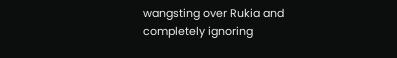wangsting over Rukia and completely ignoring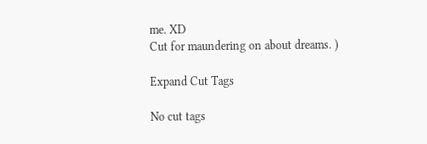me. XD
Cut for maundering on about dreams. )

Expand Cut Tags

No cut tags